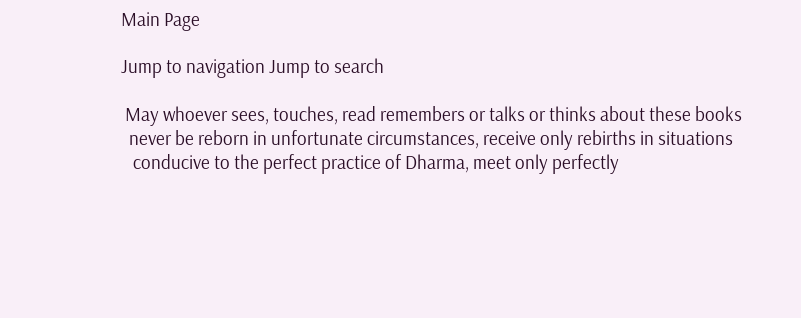Main Page

Jump to navigation Jump to search

 May whoever sees, touches, read remembers or talks or thinks about these books
  never be reborn in unfortunate circumstances, receive only rebirths in situations
   conducive to the perfect practice of Dharma, meet only perfectly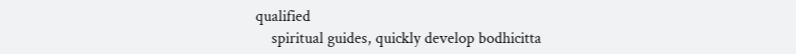qualified
    spiritual guides, quickly develop bodhicitta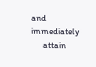and immediately
      attain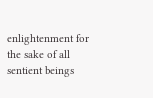enlightenment for the sake of all sentient beings